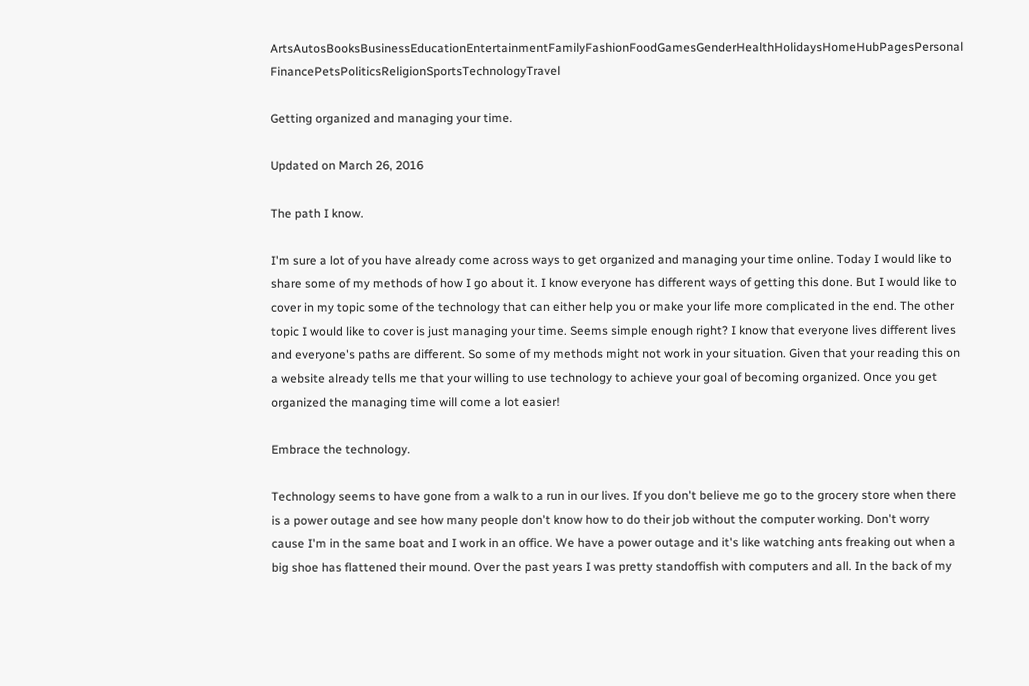ArtsAutosBooksBusinessEducationEntertainmentFamilyFashionFoodGamesGenderHealthHolidaysHomeHubPagesPersonal FinancePetsPoliticsReligionSportsTechnologyTravel

Getting organized and managing your time.

Updated on March 26, 2016

The path I know.

I'm sure a lot of you have already come across ways to get organized and managing your time online. Today I would like to share some of my methods of how I go about it. I know everyone has different ways of getting this done. But I would like to cover in my topic some of the technology that can either help you or make your life more complicated in the end. The other topic I would like to cover is just managing your time. Seems simple enough right? I know that everyone lives different lives and everyone's paths are different. So some of my methods might not work in your situation. Given that your reading this on a website already tells me that your willing to use technology to achieve your goal of becoming organized. Once you get organized the managing time will come a lot easier!

Embrace the technology.

Technology seems to have gone from a walk to a run in our lives. If you don't believe me go to the grocery store when there is a power outage and see how many people don't know how to do their job without the computer working. Don't worry cause I'm in the same boat and I work in an office. We have a power outage and it's like watching ants freaking out when a big shoe has flattened their mound. Over the past years I was pretty standoffish with computers and all. In the back of my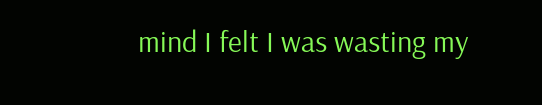mind I felt I was wasting my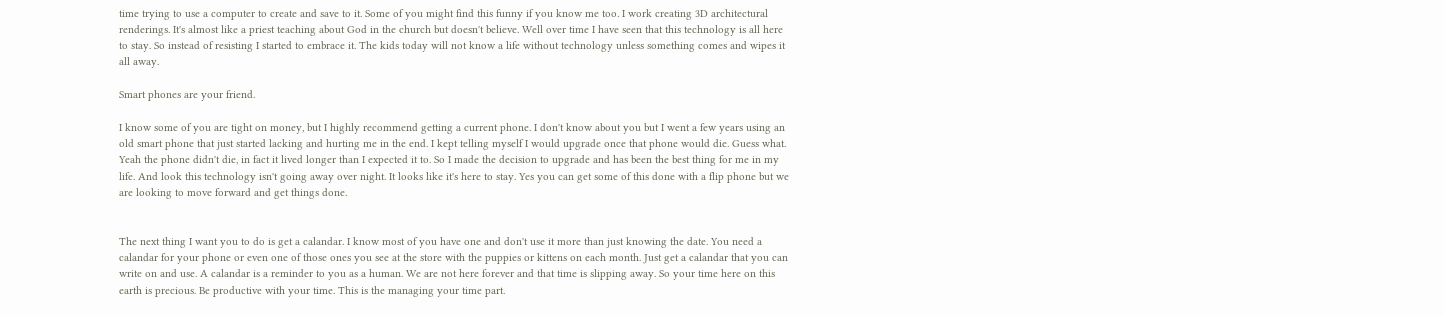time trying to use a computer to create and save to it. Some of you might find this funny if you know me too. I work creating 3D architectural renderings. It's almost like a priest teaching about God in the church but doesn't believe. Well over time I have seen that this technology is all here to stay. So instead of resisting I started to embrace it. The kids today will not know a life without technology unless something comes and wipes it all away.

Smart phones are your friend.

I know some of you are tight on money, but I highly recommend getting a current phone. I don't know about you but I went a few years using an old smart phone that just started lacking and hurting me in the end. I kept telling myself I would upgrade once that phone would die. Guess what. Yeah the phone didn't die, in fact it lived longer than I expected it to. So I made the decision to upgrade and has been the best thing for me in my life. And look this technology isn't going away over night. It looks like it's here to stay. Yes you can get some of this done with a flip phone but we are looking to move forward and get things done.


The next thing I want you to do is get a calandar. I know most of you have one and don't use it more than just knowing the date. You need a calandar for your phone or even one of those ones you see at the store with the puppies or kittens on each month. Just get a calandar that you can write on and use. A calandar is a reminder to you as a human. We are not here forever and that time is slipping away. So your time here on this earth is precious. Be productive with your time. This is the managing your time part.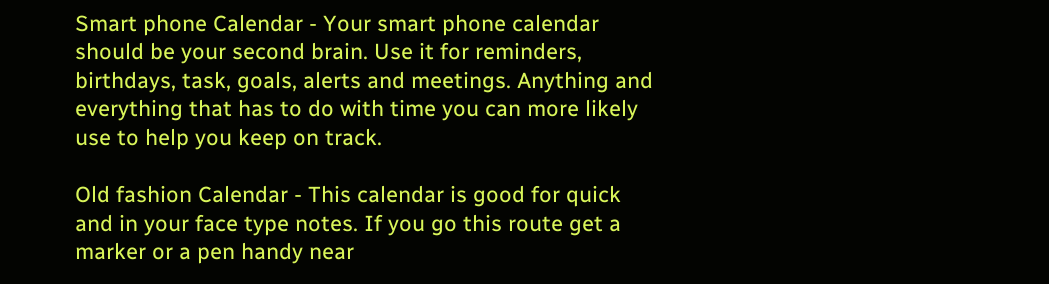Smart phone Calendar - Your smart phone calendar should be your second brain. Use it for reminders, birthdays, task, goals, alerts and meetings. Anything and everything that has to do with time you can more likely use to help you keep on track.

Old fashion Calendar - This calendar is good for quick and in your face type notes. If you go this route get a marker or a pen handy near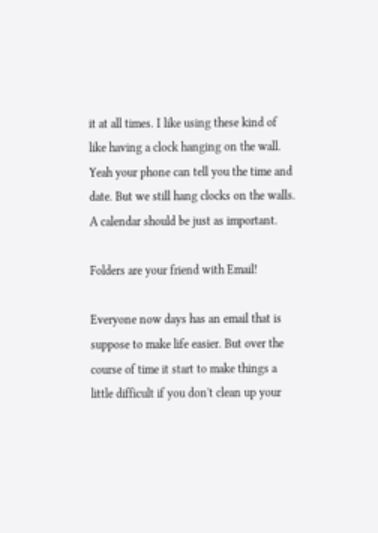it at all times. I like using these kind of like having a clock hanging on the wall. Yeah your phone can tell you the time and date. But we still hang clocks on the walls. A calendar should be just as important.

Folders are your friend with Email!

Everyone now days has an email that is suppose to make life easier. But over the course of time it start to make things a little difficult if you don't clean up your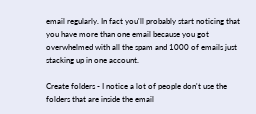email regularly. In fact you'll probably start noticing that you have more than one email because you got overwhelmed with all the spam and 1000 of emails just stacking up in one account.

Create folders - I notice a lot of people don't use the folders that are inside the email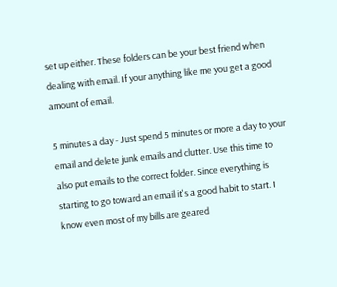set up either. These folders can be your best friend when dealing with email. If your anything like me you get a good amount of email.

5 minutes a day - Just spend 5 minutes or more a day to your email and delete junk emails and clutter. Use this time to also put emails to the correct folder. Since everything is starting to go toward an email it's a good habit to start. I know even most of my bills are geared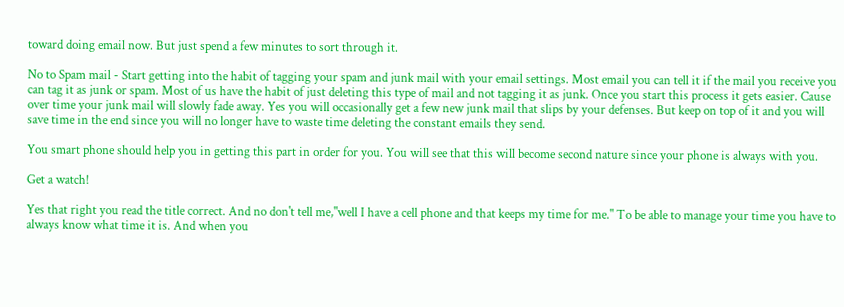toward doing email now. But just spend a few minutes to sort through it.

No to Spam mail - Start getting into the habit of tagging your spam and junk mail with your email settings. Most email you can tell it if the mail you receive you can tag it as junk or spam. Most of us have the habit of just deleting this type of mail and not tagging it as junk. Once you start this process it gets easier. Cause over time your junk mail will slowly fade away. Yes you will occasionally get a few new junk mail that slips by your defenses. But keep on top of it and you will save time in the end since you will no longer have to waste time deleting the constant emails they send.

You smart phone should help you in getting this part in order for you. You will see that this will become second nature since your phone is always with you.

Get a watch!

Yes that right you read the title correct. And no don't tell me,"well I have a cell phone and that keeps my time for me." To be able to manage your time you have to always know what time it is. And when you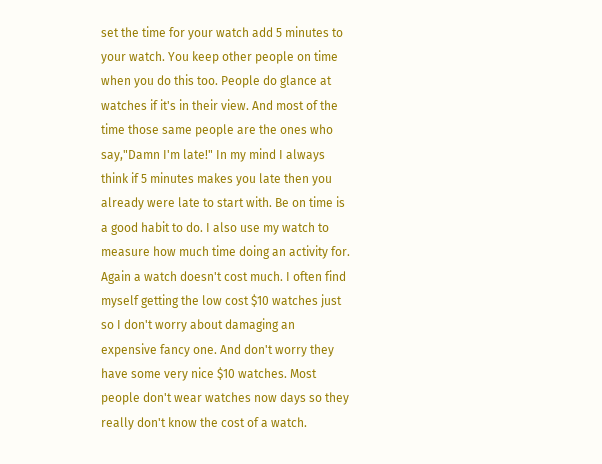set the time for your watch add 5 minutes to your watch. You keep other people on time when you do this too. People do glance at watches if it's in their view. And most of the time those same people are the ones who say,"Damn I'm late!" In my mind I always think if 5 minutes makes you late then you already were late to start with. Be on time is a good habit to do. I also use my watch to measure how much time doing an activity for. Again a watch doesn't cost much. I often find myself getting the low cost $10 watches just so I don't worry about damaging an expensive fancy one. And don't worry they have some very nice $10 watches. Most people don't wear watches now days so they really don't know the cost of a watch.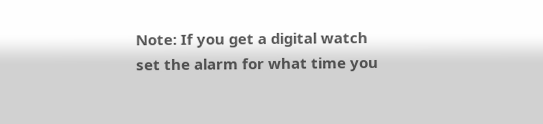Note: If you get a digital watch set the alarm for what time you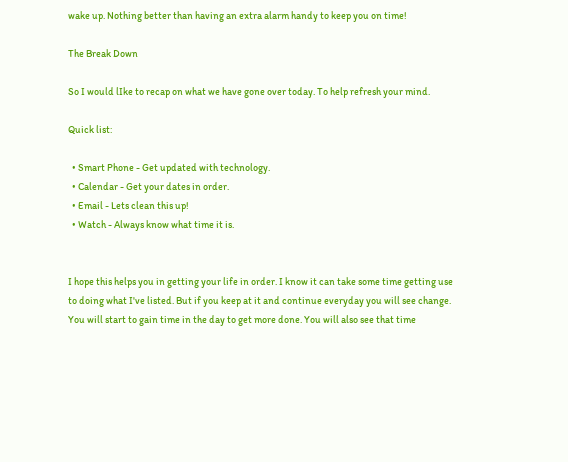wake up. Nothing better than having an extra alarm handy to keep you on time!

The Break Down

So I would lIke to recap on what we have gone over today. To help refresh your mind.

Quick list:

  • Smart Phone - Get updated with technology.
  • Calendar - Get your dates in order.
  • Email - Lets clean this up!
  • Watch - Always know what time it is.


I hope this helps you in getting your life in order. I know it can take some time getting use to doing what I've listed. But if you keep at it and continue everyday you will see change. You will start to gain time in the day to get more done. You will also see that time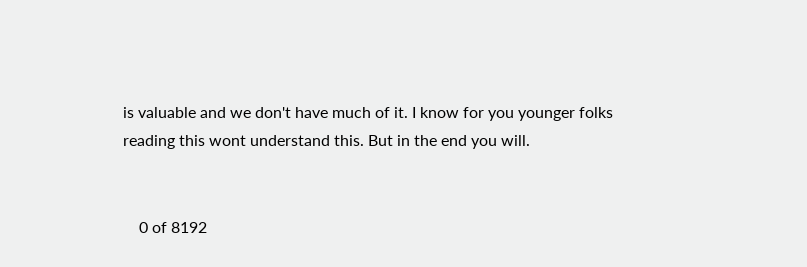is valuable and we don't have much of it. I know for you younger folks reading this wont understand this. But in the end you will.


    0 of 8192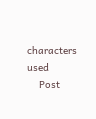characters used
    Post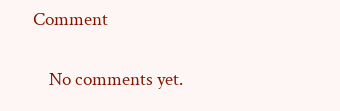Comment

    No comments yet.